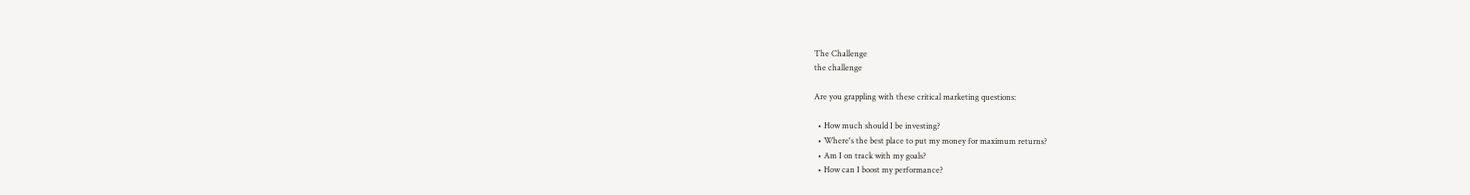The Challenge
the challenge

Are you grappling with these critical marketing questions:

  • How much should I be investing?
  • Where's the best place to put my money for maximum returns?
  • Am I on track with my goals?
  • How can I boost my performance?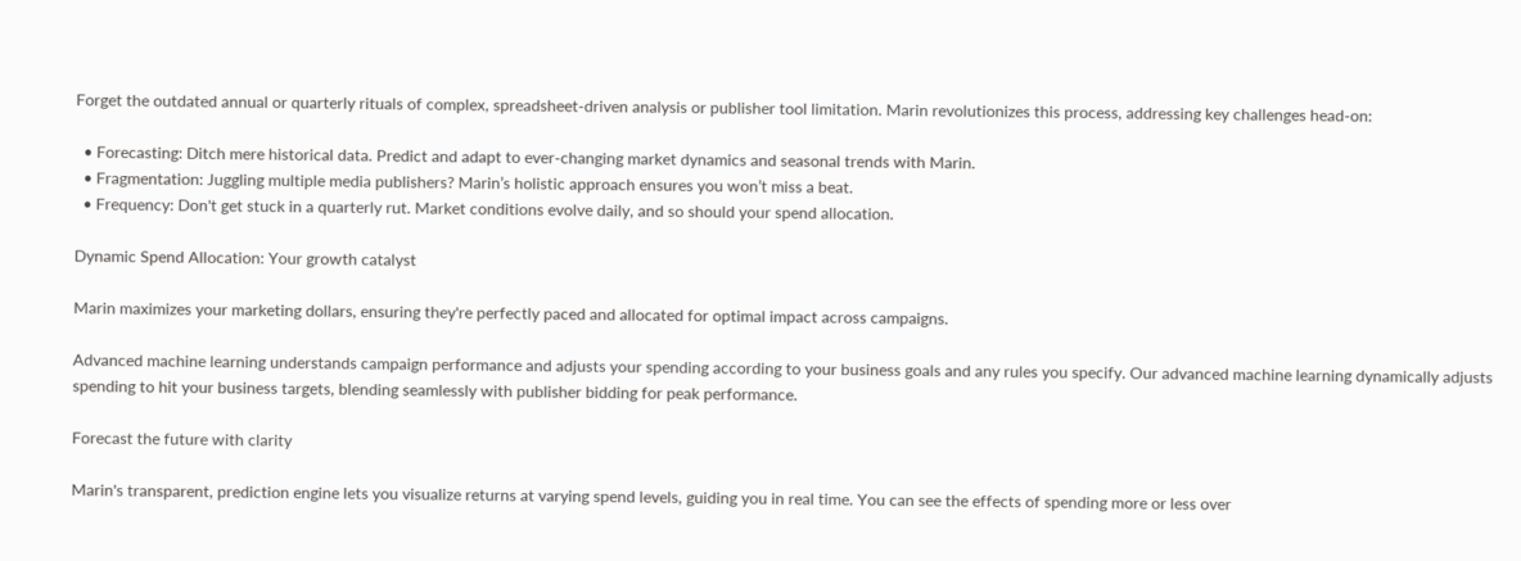Forget the outdated annual or quarterly rituals of complex, spreadsheet-driven analysis or publisher tool limitation. Marin revolutionizes this process, addressing key challenges head-on:

  • Forecasting: Ditch mere historical data. Predict and adapt to ever-changing market dynamics and seasonal trends with Marin.
  • Fragmentation: Juggling multiple media publishers? Marin’s holistic approach ensures you won’t miss a beat.
  • Frequency: Don't get stuck in a quarterly rut. Market conditions evolve daily, and so should your spend allocation.

Dynamic Spend Allocation: Your growth catalyst

Marin maximizes your marketing dollars, ensuring they're perfectly paced and allocated for optimal impact across campaigns.

Advanced machine learning understands campaign performance and adjusts your spending according to your business goals and any rules you specify. Our advanced machine learning dynamically adjusts spending to hit your business targets, blending seamlessly with publisher bidding for peak performance.

Forecast the future with clarity

Marin's transparent, prediction engine lets you visualize returns at varying spend levels, guiding you in real time. You can see the effects of spending more or less over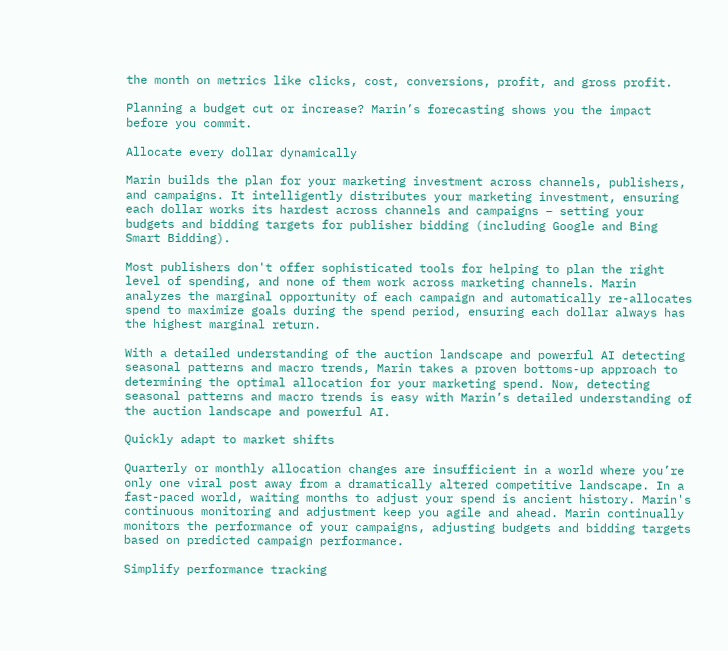the month on metrics like clicks, cost, conversions, profit, and gross profit.

Planning a budget cut or increase? Marin’s forecasting shows you the impact before you commit.

Allocate every dollar dynamically

Marin builds the plan for your marketing investment across channels, publishers, and campaigns. It intelligently distributes your marketing investment, ensuring each dollar works its hardest across channels and campaigns – setting your budgets and bidding targets for publisher bidding (including Google and Bing Smart Bidding).

Most publishers don't offer sophisticated tools for helping to plan the right level of spending, and none of them work across marketing channels. Marin analyzes the marginal opportunity of each campaign and automatically re-allocates spend to maximize goals during the spend period, ensuring each dollar always has the highest marginal return.

With a detailed understanding of the auction landscape and powerful AI detecting seasonal patterns and macro trends, Marin takes a proven bottoms-up approach to determining the optimal allocation for your marketing spend. Now, detecting seasonal patterns and macro trends is easy with Marin’s detailed understanding of the auction landscape and powerful AI.

Quickly adapt to market shifts

Quarterly or monthly allocation changes are insufficient in a world where you’re only one viral post away from a dramatically altered competitive landscape. In a fast-paced world, waiting months to adjust your spend is ancient history. Marin's continuous monitoring and adjustment keep you agile and ahead. Marin continually monitors the performance of your campaigns, adjusting budgets and bidding targets based on predicted campaign performance.

Simplify performance tracking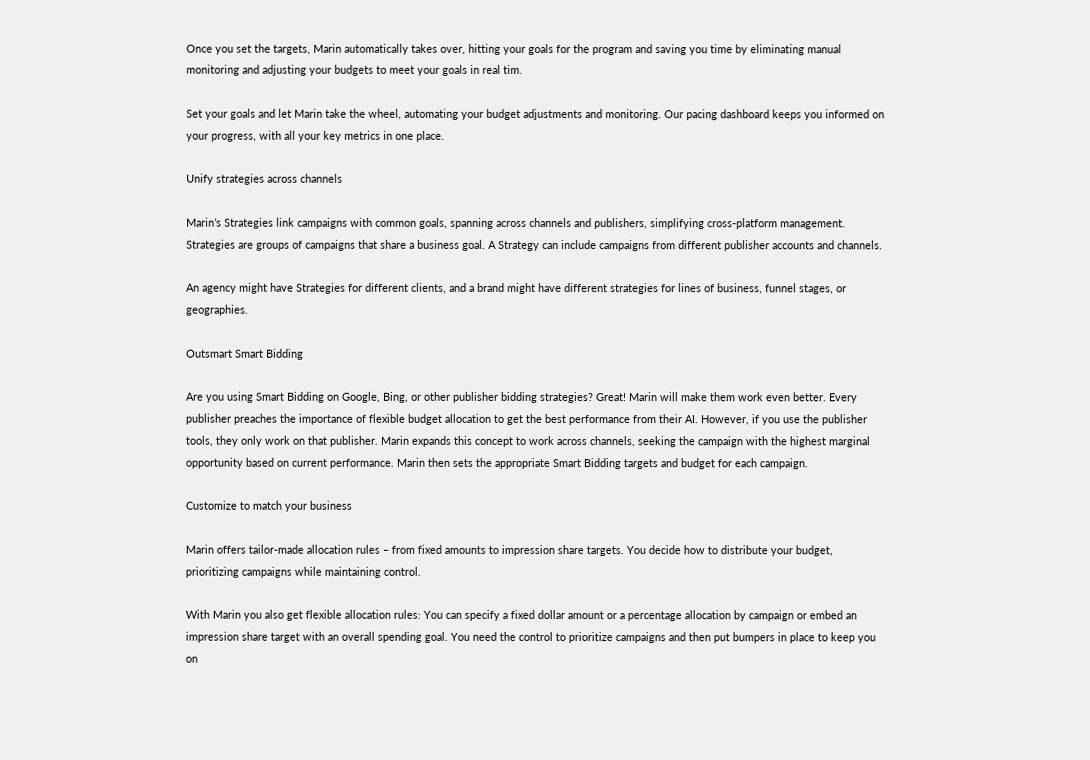Once you set the targets, Marin automatically takes over, hitting your goals for the program and saving you time by eliminating manual monitoring and adjusting your budgets to meet your goals in real tim.

Set your goals and let Marin take the wheel, automating your budget adjustments and monitoring. Our pacing dashboard keeps you informed on your progress, with all your key metrics in one place.

Unify strategies across channels

Marin’s Strategies link campaigns with common goals, spanning across channels and publishers, simplifying cross-platform management. Strategies are groups of campaigns that share a business goal. A Strategy can include campaigns from different publisher accounts and channels.

An agency might have Strategies for different clients, and a brand might have different strategies for lines of business, funnel stages, or geographies.

Outsmart Smart Bidding

Are you using Smart Bidding on Google, Bing, or other publisher bidding strategies? Great! Marin will make them work even better. Every publisher preaches the importance of flexible budget allocation to get the best performance from their AI. However, if you use the publisher tools, they only work on that publisher. Marin expands this concept to work across channels, seeking the campaign with the highest marginal opportunity based on current performance. Marin then sets the appropriate Smart Bidding targets and budget for each campaign.

Customize to match your business

Marin offers tailor-made allocation rules – from fixed amounts to impression share targets. You decide how to distribute your budget, prioritizing campaigns while maintaining control.

With Marin you also get flexible allocation rules: You can specify a fixed dollar amount or a percentage allocation by campaign or embed an impression share target with an overall spending goal. You need the control to prioritize campaigns and then put bumpers in place to keep you on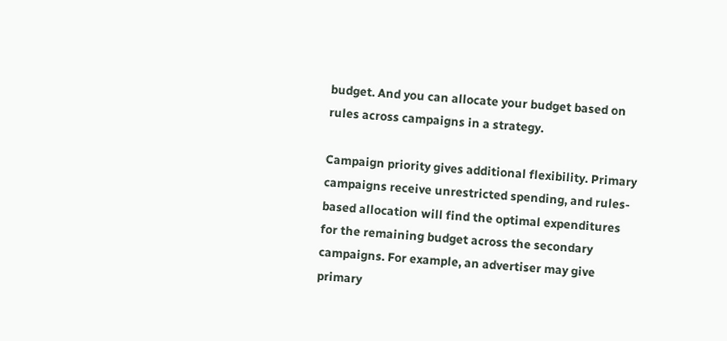budget. And you can allocate your budget based on rules across campaigns in a strategy.

Campaign priority gives additional flexibility. Primary campaigns receive unrestricted spending, and rules-based allocation will find the optimal expenditures for the remaining budget across the secondary campaigns. For example, an advertiser may give primary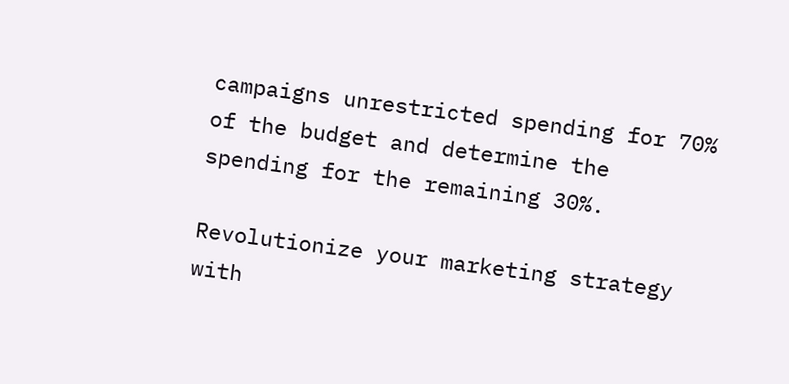campaigns unrestricted spending for 70% of the budget and determine the spending for the remaining 30%.

Revolutionize your marketing strategy with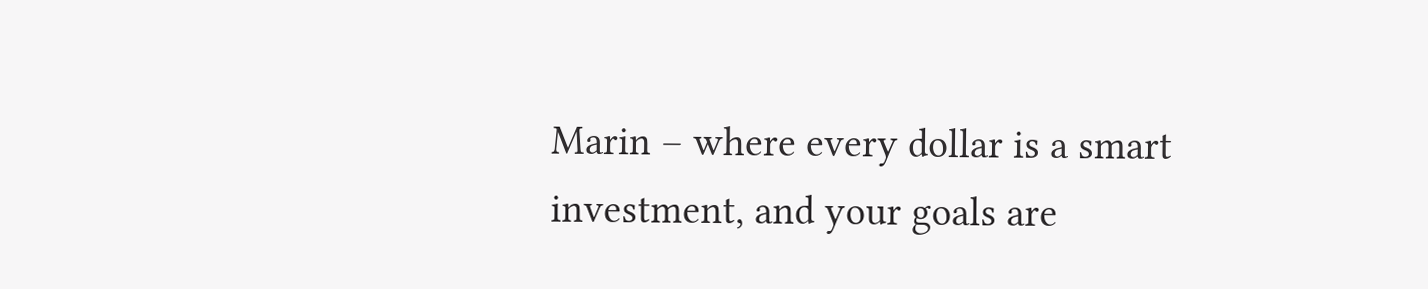Marin – where every dollar is a smart investment, and your goals are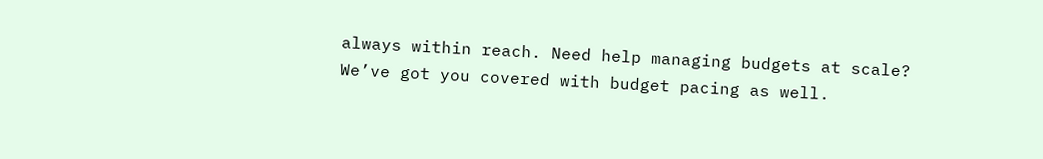always within reach. Need help managing budgets at scale? We’ve got you covered with budget pacing as well.